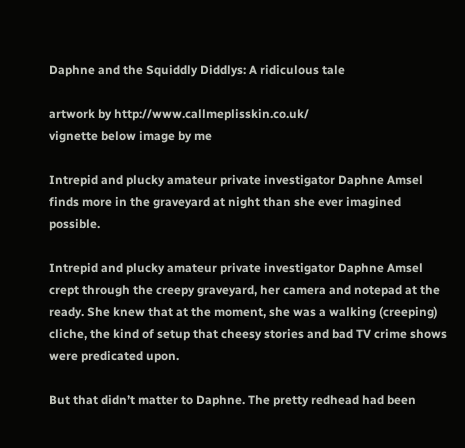Daphne and the Squiddly Diddlys: A ridiculous tale

artwork by http://www.callmeplisskin.co.uk/
vignette below image by me

Intrepid and plucky amateur private investigator Daphne Amsel
finds more in the graveyard at night than she ever imagined possible.

Intrepid and plucky amateur private investigator Daphne Amsel crept through the creepy graveyard, her camera and notepad at the ready. She knew that at the moment, she was a walking (creeping) cliche, the kind of setup that cheesy stories and bad TV crime shows were predicated upon.

But that didn’t matter to Daphne. The pretty redhead had been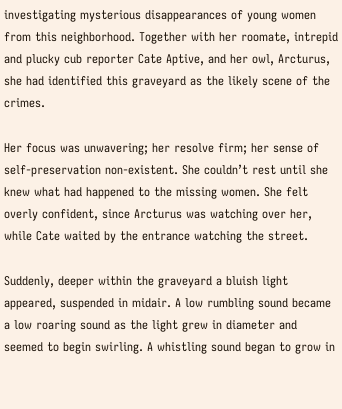investigating mysterious disappearances of young women from this neighborhood. Together with her roomate, intrepid and plucky cub reporter Cate Aptive, and her owl, Arcturus, she had identified this graveyard as the likely scene of the crimes.

Her focus was unwavering; her resolve firm; her sense of self-preservation non-existent. She couldn’t rest until she knew what had happened to the missing women. She felt overly confident, since Arcturus was watching over her, while Cate waited by the entrance watching the street.

Suddenly, deeper within the graveyard a bluish light appeared, suspended in midair. A low rumbling sound became a low roaring sound as the light grew in diameter and seemed to begin swirling. A whistling sound began to grow in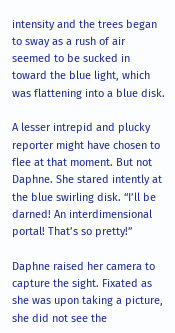intensity and the trees began to sway as a rush of air seemed to be sucked in toward the blue light, which was flattening into a blue disk.

A lesser intrepid and plucky reporter might have chosen to flee at that moment. But not Daphne. She stared intently at the blue swirling disk. “I’ll be darned! An interdimensional portal! That’s so pretty!”

Daphne raised her camera to capture the sight. Fixated as she was upon taking a picture, she did not see the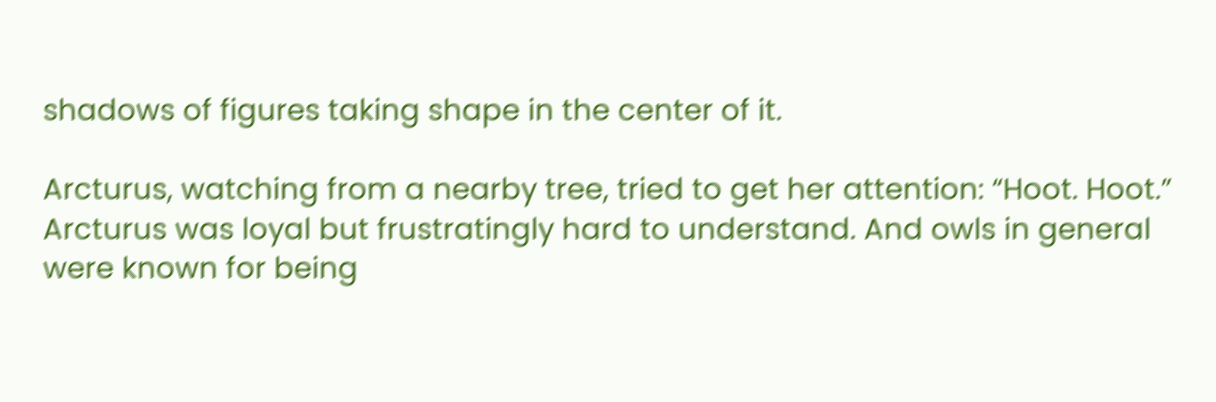shadows of figures taking shape in the center of it.

Arcturus, watching from a nearby tree, tried to get her attention: “Hoot. Hoot.” Arcturus was loyal but frustratingly hard to understand. And owls in general were known for being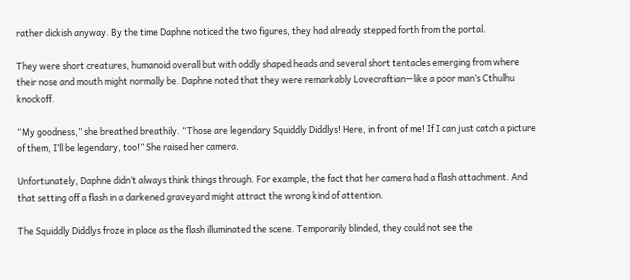rather dickish anyway. By the time Daphne noticed the two figures, they had already stepped forth from the portal.

They were short creatures, humanoid overall but with oddly shaped heads and several short tentacles emerging from where their nose and mouth might normally be. Daphne noted that they were remarkably Lovecraftian—like a poor man’s Cthulhu knockoff.

“My goodness,” she breathed breathily. “Those are legendary Squiddly Diddlys! Here, in front of me! If I can just catch a picture of them, I’ll be legendary, too!” She raised her camera.

Unfortunately, Daphne didn’t always think things through. For example, the fact that her camera had a flash attachment. And that setting off a flash in a darkened graveyard might attract the wrong kind of attention.

The Squiddly Diddlys froze in place as the flash illuminated the scene. Temporarily blinded, they could not see the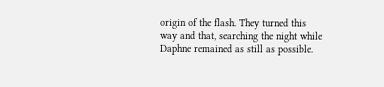origin of the flash. They turned this way and that, searching the night while Daphne remained as still as possible.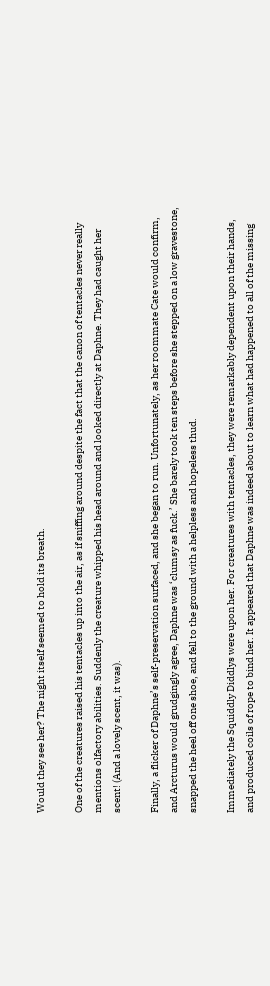Would they see her? The night itself seemed to hold its breath.

One of the creatures raised his tentacles up into the air, as if sniffing around despite the fact that the canon of tentacles never really mentions olfactory abilities. Suddenly the creature whipped his head around and looked directly at Daphne. They had caught her scent! (And a lovely scent, it was).

Finally, a flicker of Daphne’s self-preservation surfaced, and she began to run. Unfortunately, as her roommate Cate would confirm, and Arcturus would grudgingly agree, Daphne was ‘clumsy as fuck.’ She barely took ten steps before she stepped on a low gravestone, snapped the heel off one shoe, and fell to the ground with a helpless and hopeless thud.

Immediately the Squiddly Diddlys were upon her. For creatures with tentacles, they were remarkably dependent upon their hands, and produced coils of rope to bind her. It appeared that Daphne was indeed about to learn what had happened to all of the missing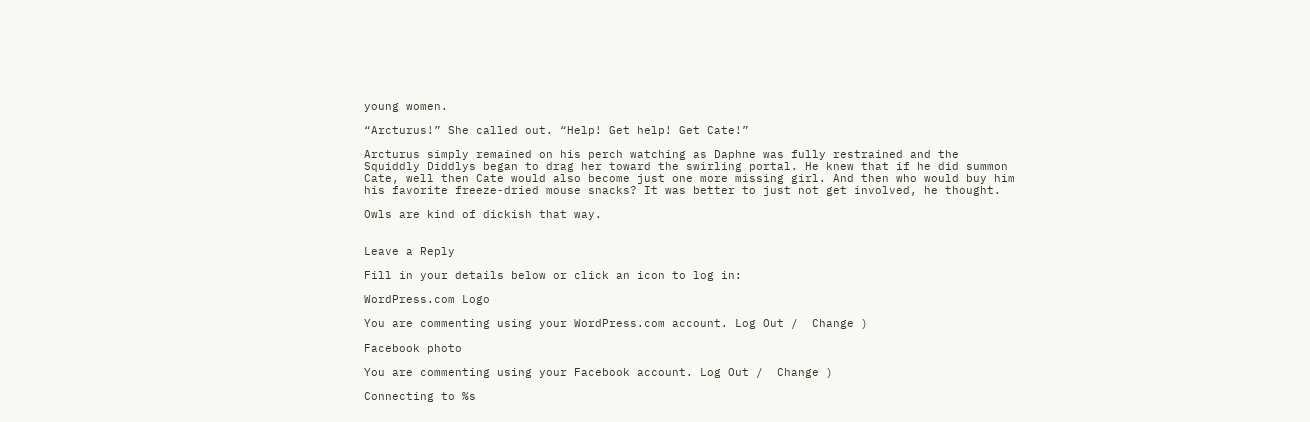young women.

“Arcturus!” She called out. “Help! Get help! Get Cate!”

Arcturus simply remained on his perch watching as Daphne was fully restrained and the Squiddly Diddlys began to drag her toward the swirling portal. He knew that if he did summon Cate, well then Cate would also become just one more missing girl. And then who would buy him his favorite freeze-dried mouse snacks? It was better to just not get involved, he thought.

Owls are kind of dickish that way.


Leave a Reply

Fill in your details below or click an icon to log in:

WordPress.com Logo

You are commenting using your WordPress.com account. Log Out /  Change )

Facebook photo

You are commenting using your Facebook account. Log Out /  Change )

Connecting to %s